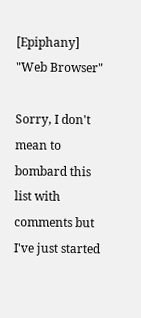[Epiphany] "Web Browser"

Sorry, I don't mean to bombard this list with comments but I've just started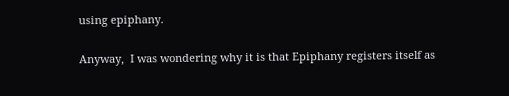using epiphany.

Anyway,  I was wondering why it is that Epiphany registers itself as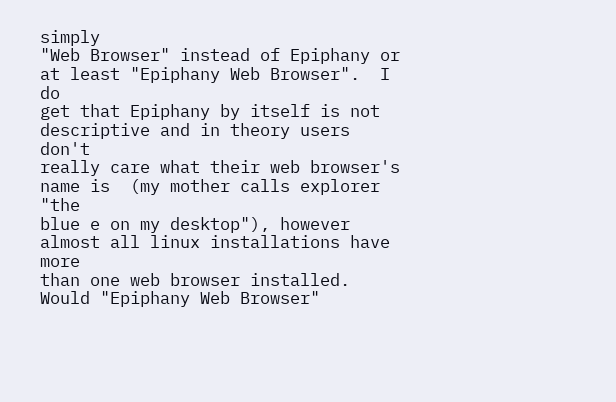simply
"Web Browser" instead of Epiphany or at least "Epiphany Web Browser".  I do
get that Epiphany by itself is not descriptive and in theory users don't
really care what their web browser's name is  (my mother calls explorer "the
blue e on my desktop"), however almost all linux installations have more
than one web browser installed.  Would "Epiphany Web Browser"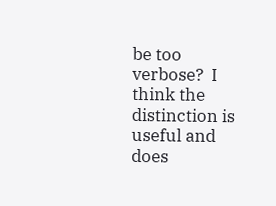be too
verbose?  I think the distinction is useful and does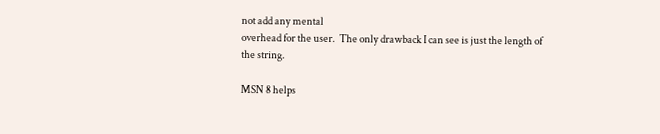not add any mental
overhead for the user.  The only drawback I can see is just the length of
the string.

MSN 8 helps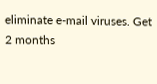eliminate e-mail viruses. Get 2 months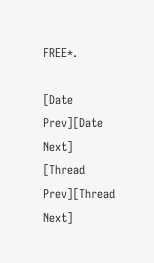FREE*.

[Date Prev][Date Next]   [Thread Prev][Thread Next]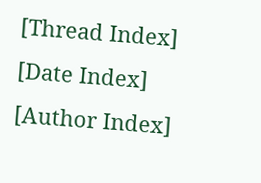[Thread Index] [Date Index] [Author Index]